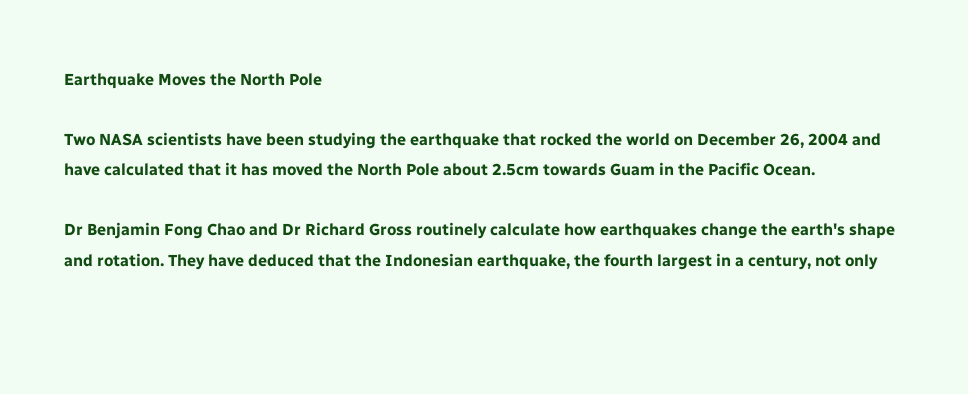Earthquake Moves the North Pole

Two NASA scientists have been studying the earthquake that rocked the world on December 26, 2004 and have calculated that it has moved the North Pole about 2.5cm towards Guam in the Pacific Ocean.

Dr Benjamin Fong Chao and Dr Richard Gross routinely calculate how earthquakes change the earth's shape and rotation. They have deduced that the Indonesian earthquake, the fourth largest in a century, not only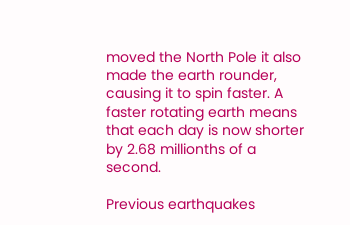moved the North Pole it also made the earth rounder, causing it to spin faster. A faster rotating earth means that each day is now shorter by 2.68 millionths of a second.

Previous earthquakes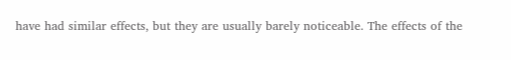have had similar effects, but they are usually barely noticeable. The effects of the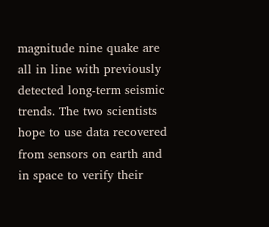magnitude nine quake are all in line with previously detected long-term seismic trends. The two scientists hope to use data recovered from sensors on earth and in space to verify their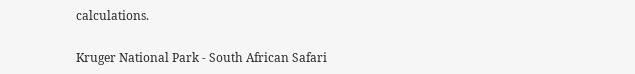calculations.

Kruger National Park - South African Safari